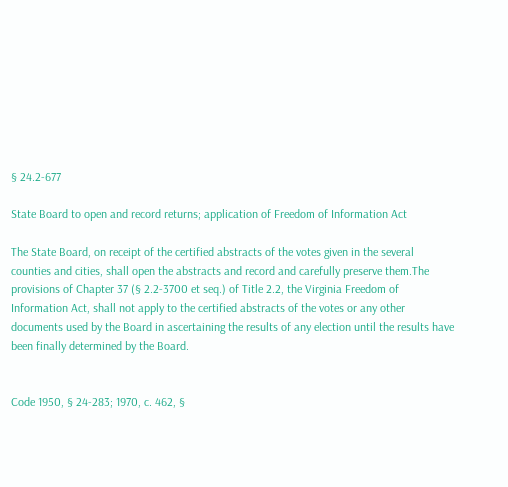§ 24.2-677

State Board to open and record returns; application of Freedom of Information Act

The State Board, on receipt of the certified abstracts of the votes given in the several counties and cities, shall open the abstracts and record and carefully preserve them.The provisions of Chapter 37 (§ 2.2-3700 et seq.) of Title 2.2, the Virginia Freedom of Information Act, shall not apply to the certified abstracts of the votes or any other documents used by the Board in ascertaining the results of any election until the results have been finally determined by the Board.


Code 1950, § 24-283; 1970, c. 462, §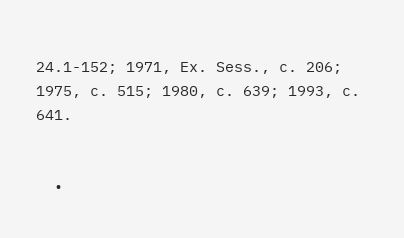24.1-152; 1971, Ex. Sess., c. 206; 1975, c. 515; 1980, c. 639; 1993, c. 641.


  •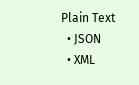Plain Text
  • JSON
  • XML